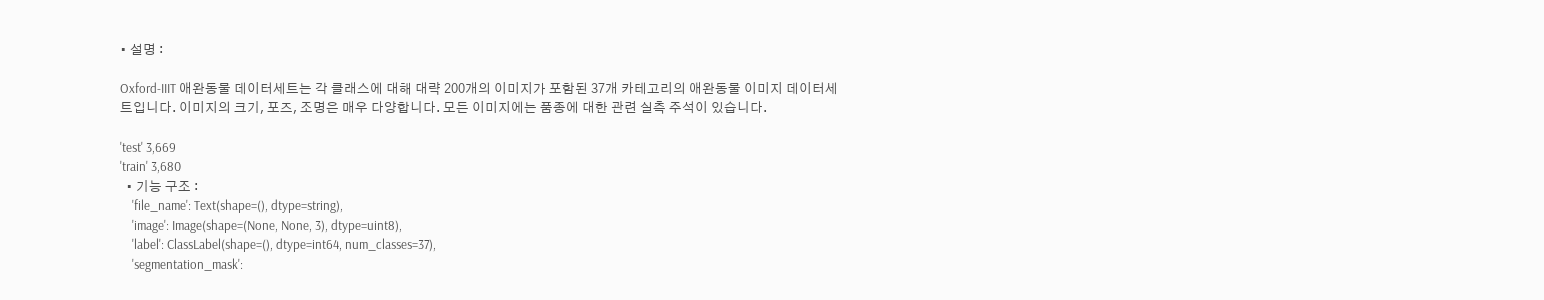• 설명 :

Oxford-IIIT 애완동물 데이터세트는 각 클래스에 대해 대략 200개의 이미지가 포함된 37개 카테고리의 애완동물 이미지 데이터세트입니다. 이미지의 크기, 포즈, 조명은 매우 다양합니다. 모든 이미지에는 품종에 대한 관련 실측 주석이 있습니다.

'test' 3,669
'train' 3,680
  • 기능 구조 :
    'file_name': Text(shape=(), dtype=string),
    'image': Image(shape=(None, None, 3), dtype=uint8),
    'label': ClassLabel(shape=(), dtype=int64, num_classes=37),
    'segmentation_mask':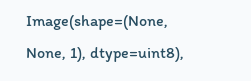Image(shape=(None, None, 1), dtype=uint8),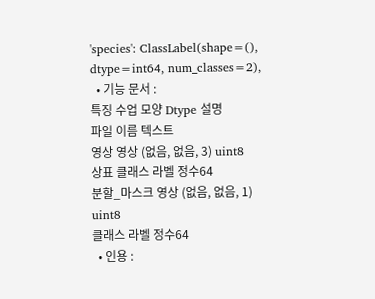'species': ClassLabel(shape=(), dtype=int64, num_classes=2),
  • 기능 문서 :
특징 수업 모양 Dtype 설명
파일 이름 텍스트
영상 영상 (없음, 없음, 3) uint8
상표 클래스 라벨 정수64
분할_마스크 영상 (없음, 없음, 1) uint8
클래스 라벨 정수64
  • 인용 :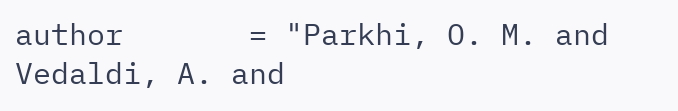author       = "Parkhi, O. M. and Vedaldi, A. and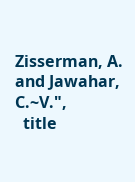Zisserman, A. and Jawahar, C.~V.",
  title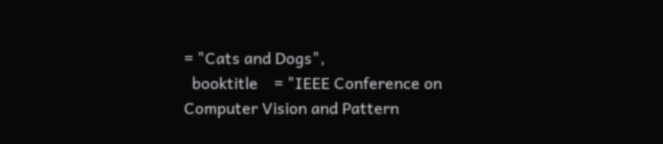= "Cats and Dogs",
  booktitle    = "IEEE Conference on Computer Vision and Pattern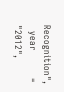Recognition",
  year         = "2012",